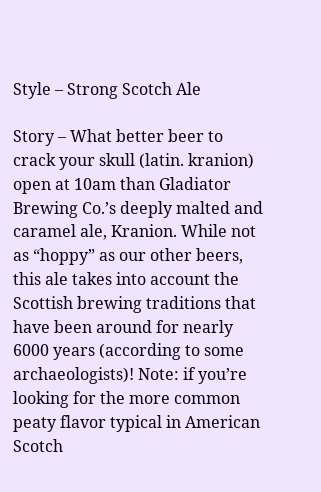Style – Strong Scotch Ale

Story – What better beer to crack your skull (latin. kranion) open at 10am than Gladiator Brewing Co.’s deeply malted and caramel ale, Kranion. While not as “hoppy” as our other beers, this ale takes into account the Scottish brewing traditions that have been around for nearly 6000 years (according to some archaeologists)! Note: if you’re looking for the more common peaty flavor typical in American Scotch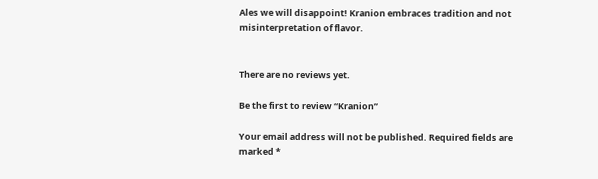Ales we will disappoint! Kranion embraces tradition and not misinterpretation of flavor.


There are no reviews yet.

Be the first to review “Kranion”

Your email address will not be published. Required fields are marked *